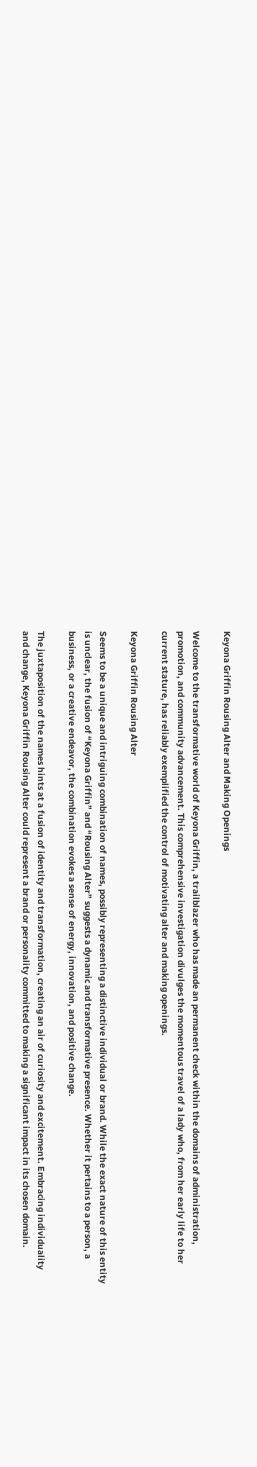Keyona Griffin Rousing Alter and Making Openings

Welcome to the transformative world of Keyona Griffin, a trailblazer who has made an permanent check within the domains of administration, promotion, and community advancement. This comprehensive investigation divulges the momentous travel of a lady who, from her early life to her current stature, has reliably exemplified the control of motivating alter and making openings.

Keyona Griffin Rousing Alter

Seems to be a unique and intriguing combination of names, possibly representing a distinctive individual or brand. While the exact nature of this entity is unclear, the fusion of “Keyona Griffin” and “Rousing Alter” suggests a dynamic and transformative presence. Whether it pertains to a person, a business, or a creative endeavor, the combination evokes a sense of energy, innovation, and positive change.

The juxtaposition of the names hints at a fusion of identity and transformation, creating an air of curiosity and excitement. Embracing individuality and change, Keyona Griffin Rousing Alter could represent a brand or personality committed to making a significant impact in its chosen domain.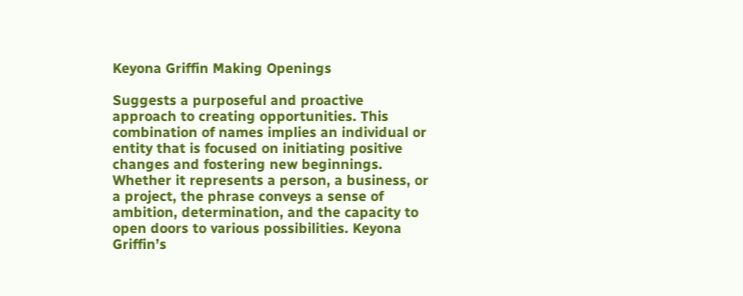Keyona Griffin Making Openings

Suggests a purposeful and proactive approach to creating opportunities. This combination of names implies an individual or entity that is focused on initiating positive changes and fostering new beginnings. Whether it represents a person, a business, or a project, the phrase conveys a sense of ambition, determination, and the capacity to open doors to various possibilities. Keyona Griffin’s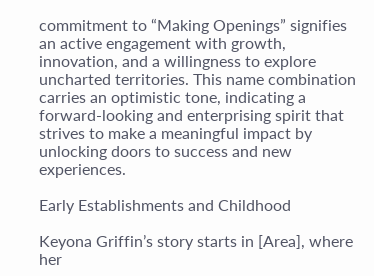commitment to “Making Openings” signifies an active engagement with growth, innovation, and a willingness to explore uncharted territories. This name combination carries an optimistic tone, indicating a forward-looking and enterprising spirit that strives to make a meaningful impact by unlocking doors to success and new experiences.

Early Establishments and Childhood

Keyona Griffin’s story starts in [Area], where her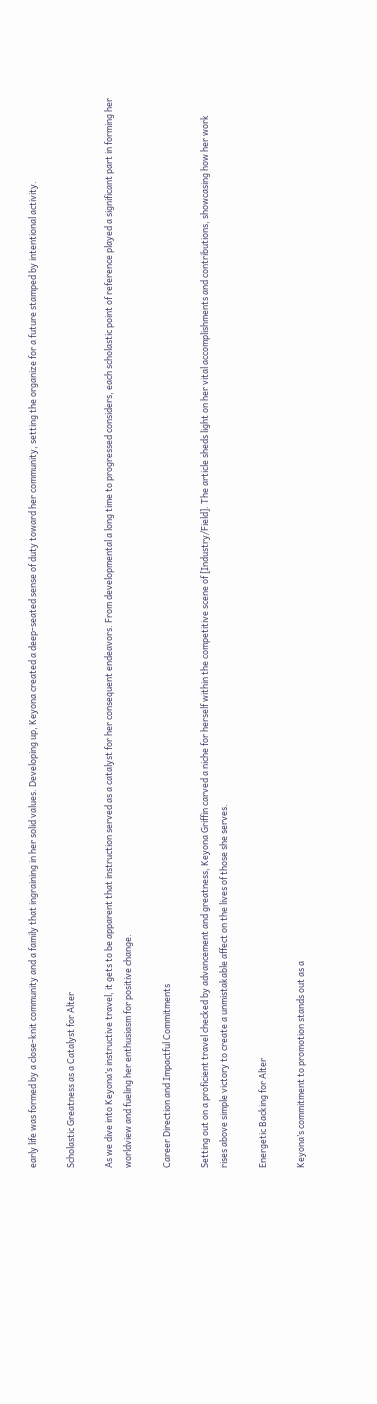early life was formed by a close-knit community and a family that ingraining in her solid values. Developing up, Keyona created a deep-seated sense of duty toward her community, setting the organize for a future stamped by intentional activity.

Scholastic Greatness as a Catalyst for Alter

As we dive into Keyona’s instructive travel, it gets to be apparent that instruction served as a catalyst for her consequent endeavors. From developmental a long time to progressed considers, each scholastic point of reference played a significant part in forming her worldview and fueling her enthusiasm for positive change.

Career Direction and Impactful Commitments

Setting out on a proficient travel checked by advancement and greatness, Keyona Griffin carved a niche for herself within the competitive scene of [Industry/Field]. The article sheds light on her vital accomplishments and contributions, showcasing how her work rises above simple victory to create a unmistakable affect on the lives of those she serves.

Energetic Backing for Alter

Keyona’s commitment to promotion stands out as a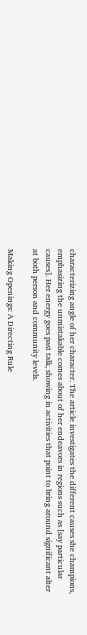characterizing angle of her character. The article investigates the different causes she champions, emphasizing the unmistakable comes about of her endeavors in regions such as [say particular causes]. Her energy goes past talk, showing in activities that point to bring around significant alter at both person and community levels.

Making Openings: A Directing Rule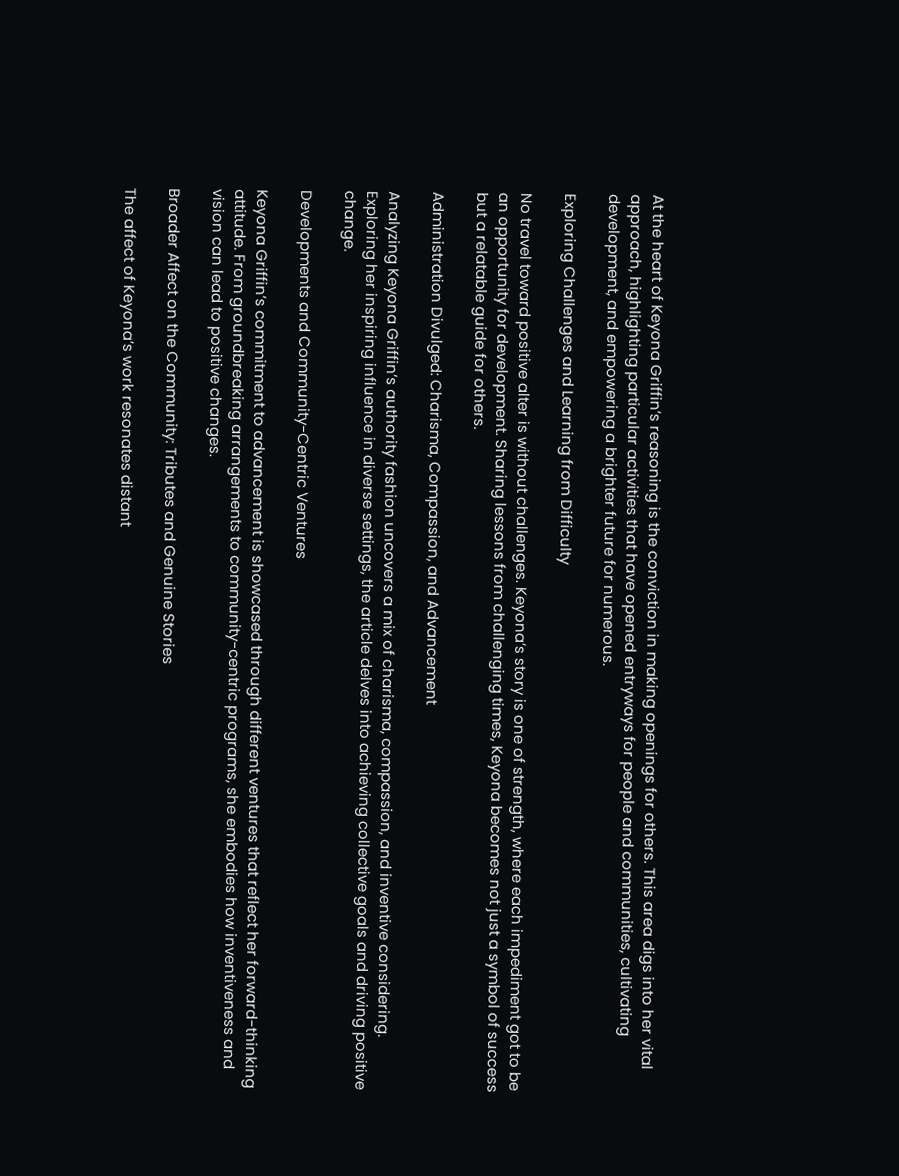At the heart of Keyona Griffin’s reasoning is the conviction in making openings for others. This area digs into her vital approach, highlighting particular activities that have opened entryways for people and communities, cultivating development, and empowering a brighter future for numerous.

Exploring Challenges and Learning from Difficulty

No travel toward positive alter is without challenges. Keyona’s story is one of strength, where each impediment got to be an opportunity for development. Sharing lessons from challenging times, Keyona becomes not just a symbol of success but a relatable guide for others.

Administration Divulged: Charisma, Compassion, and Advancement

Analyzing Keyona Griffin’s authority fashion uncovers a mix of charisma, compassion, and inventive considering. Exploring her inspiring influence in diverse settings, the article delves into achieving collective goals and driving positive change.

Developments and Community-Centric Ventures

Keyona Griffin’s commitment to advancement is showcased through different ventures that reflect her forward-thinking attitude. From groundbreaking arrangements to community-centric programs, she embodies how inventiveness and vision can lead to positive changes.

Broader Affect on the Community: Tributes and Genuine Stories

The affect of Keyona’s work resonates distant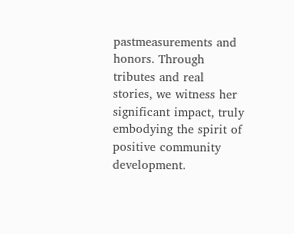pastmeasurements and honors. Through tributes and real stories, we witness her significant impact, truly embodying the spirit of positive community development.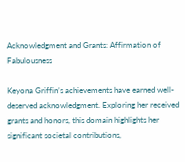Acknowledgment and Grants: Affirmation of Fabulousness

Keyona Griffin’s achievements have earned well-deserved acknowledgment. Exploring her received grants and honors, this domain highlights her significant societal contributions,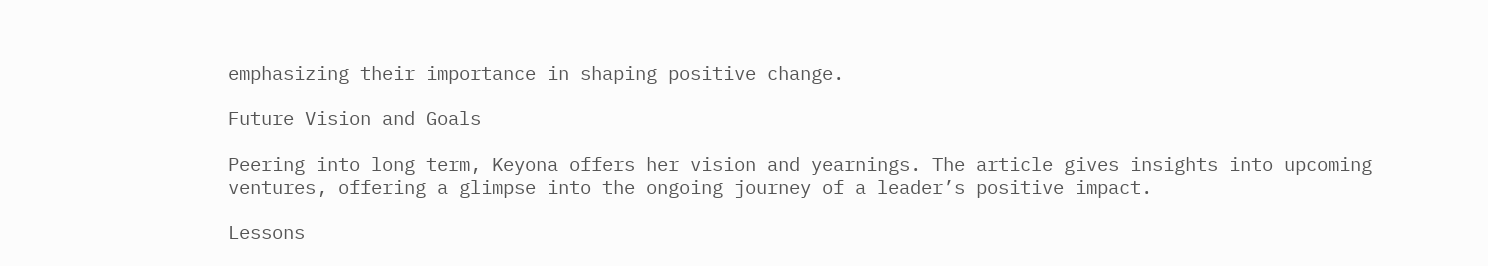emphasizing their importance in shaping positive change.

Future Vision and Goals

Peering into long term, Keyona offers her vision and yearnings. The article gives insights into upcoming ventures, offering a glimpse into the ongoing journey of a leader’s positive impact.

Lessons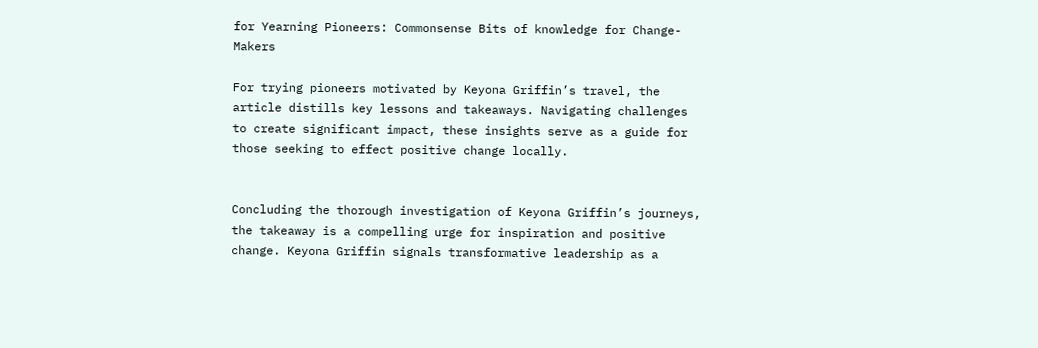for Yearning Pioneers: Commonsense Bits of knowledge for Change-Makers

For trying pioneers motivated by Keyona Griffin’s travel, the article distills key lessons and takeaways. Navigating challenges to create significant impact, these insights serve as a guide for those seeking to effect positive change locally.


Concluding the thorough investigation of Keyona Griffin’s journeys, the takeaway is a compelling urge for inspiration and positive change. Keyona Griffin signals transformative leadership as a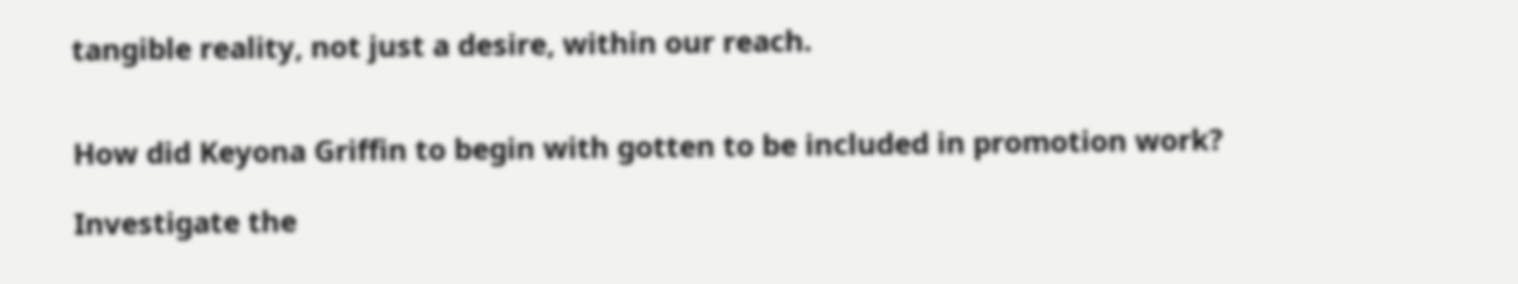tangible reality, not just a desire, within our reach.


How did Keyona Griffin to begin with gotten to be included in promotion work?

Investigate the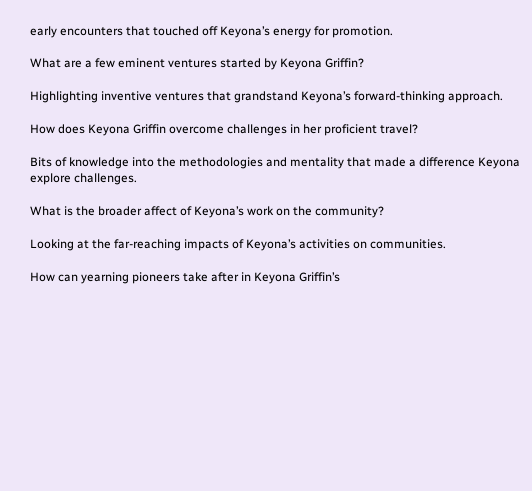early encounters that touched off Keyona’s energy for promotion.

What are a few eminent ventures started by Keyona Griffin?

Highlighting inventive ventures that grandstand Keyona’s forward-thinking approach.

How does Keyona Griffin overcome challenges in her proficient travel?

Bits of knowledge into the methodologies and mentality that made a difference Keyona explore challenges.

What is the broader affect of Keyona’s work on the community?

Looking at the far-reaching impacts of Keyona’s activities on communities.

How can yearning pioneers take after in Keyona Griffin’s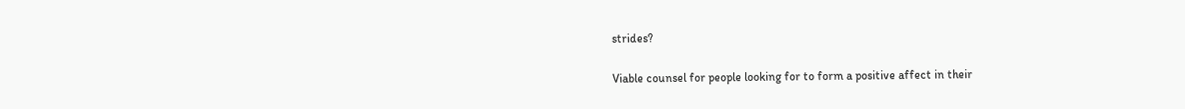strides?

Viable counsel for people looking for to form a positive affect in their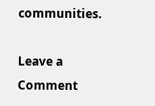communities.

Leave a Comment